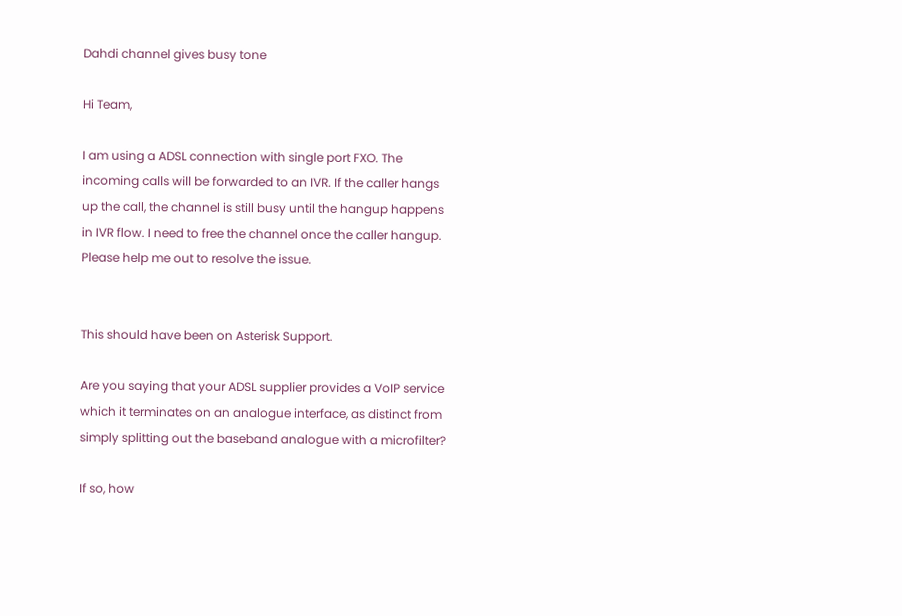Dahdi channel gives busy tone

Hi Team,

I am using a ADSL connection with single port FXO. The incoming calls will be forwarded to an IVR. If the caller hangs up the call, the channel is still busy until the hangup happens in IVR flow. I need to free the channel once the caller hangup. Please help me out to resolve the issue.


This should have been on Asterisk Support.

Are you saying that your ADSL supplier provides a VoIP service which it terminates on an analogue interface, as distinct from simply splitting out the baseband analogue with a microfilter?

If so, how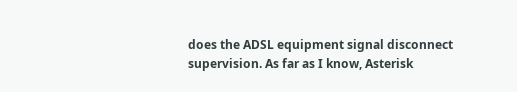does the ADSL equipment signal disconnect supervision. As far as I know, Asterisk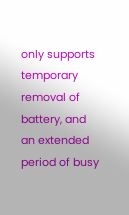only supports temporary removal of battery, and an extended period of busy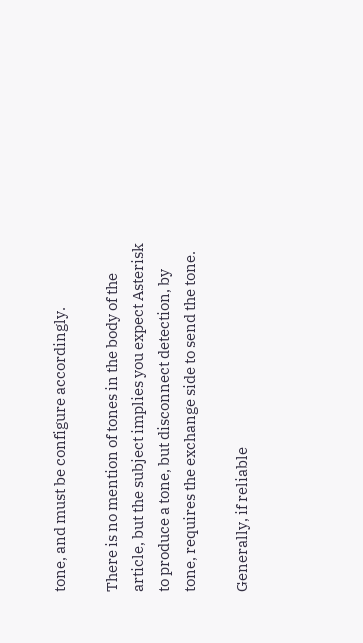tone, and must be configure accordingly.

There is no mention of tones in the body of the article, but the subject implies you expect Asterisk to produce a tone, but disconnect detection, by tone, requires the exchange side to send the tone.

Generally, if reliable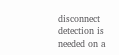disconnect detection is needed on a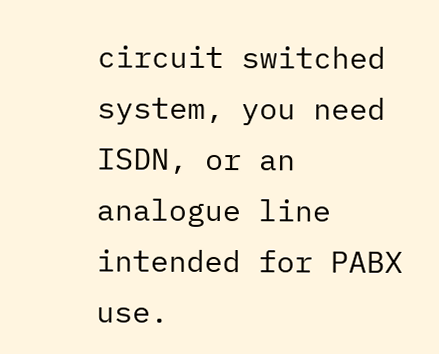circuit switched system, you need ISDN, or an analogue line intended for PABX use.